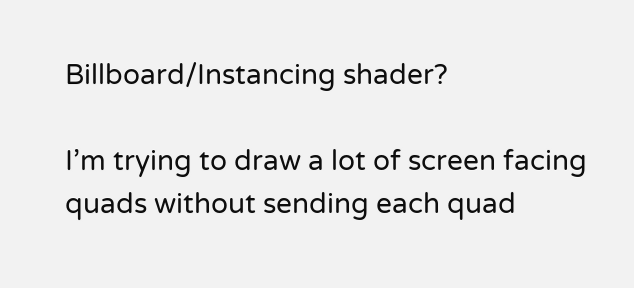Billboard/Instancing shader?

I’m trying to draw a lot of screen facing quads without sending each quad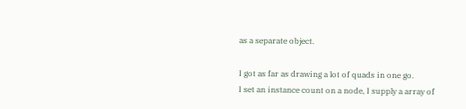as a separate object.

I got as far as drawing a lot of quads in one go.
I set an instance count on a node, I supply a array of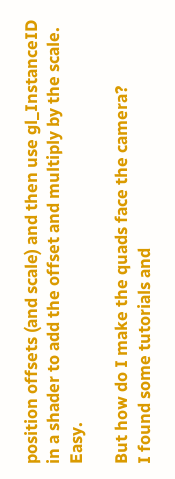position offsets (and scale) and then use gl_InstanceID in a shader to add the offset and multiply by the scale. Easy.

But how do I make the quads face the camera?
I found some tutorials and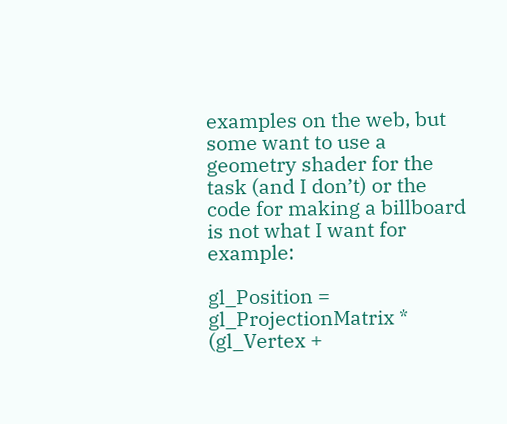examples on the web, but some want to use a geometry shader for the task (and I don’t) or the code for making a billboard is not what I want for example:

gl_Position = gl_ProjectionMatrix * (gl_Vertex +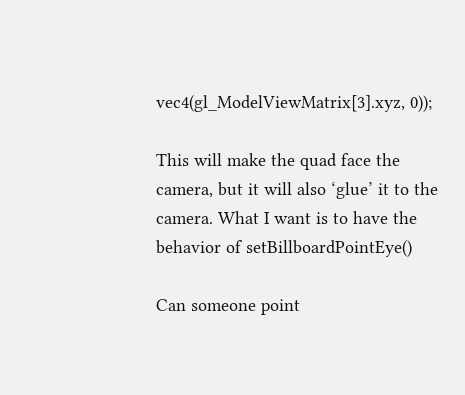vec4(gl_ModelViewMatrix[3].xyz, 0));

This will make the quad face the camera, but it will also ‘glue’ it to the camera. What I want is to have the behavior of setBillboardPointEye()

Can someone point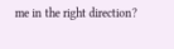me in the right direction?